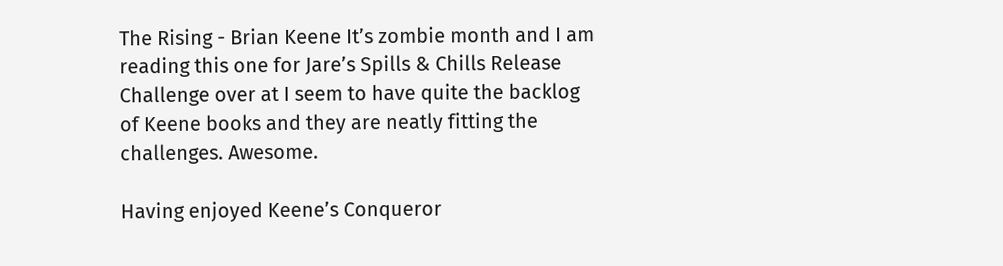The Rising - Brian Keene It’s zombie month and I am reading this one for Jare’s Spills & Chills Release Challenge over at I seem to have quite the backlog of Keene books and they are neatly fitting the challenges. Awesome.

Having enjoyed Keene’s Conqueror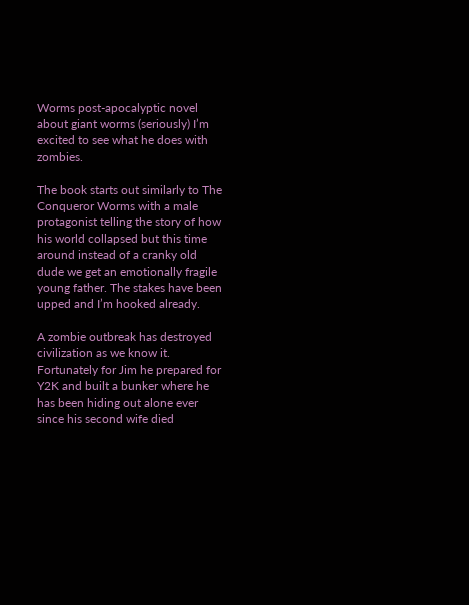Worms post-apocalyptic novel about giant worms (seriously) I’m excited to see what he does with zombies.

The book starts out similarly to The Conqueror Worms with a male protagonist telling the story of how his world collapsed but this time around instead of a cranky old dude we get an emotionally fragile young father. The stakes have been upped and I’m hooked already.

A zombie outbreak has destroyed civilization as we know it. Fortunately for Jim he prepared for Y2K and built a bunker where he has been hiding out alone ever since his second wife died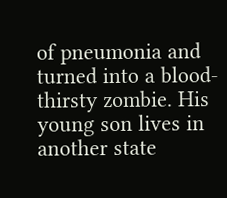of pneumonia and turned into a blood-thirsty zombie. His young son lives in another state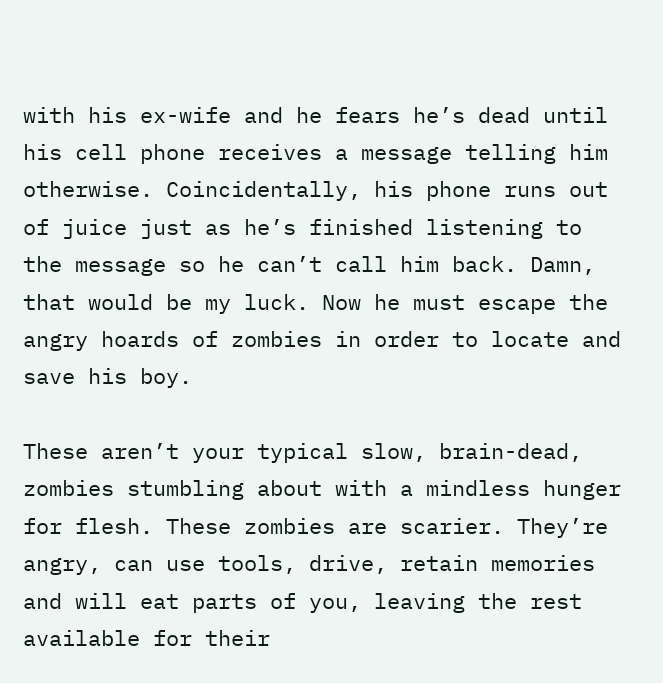with his ex-wife and he fears he’s dead until his cell phone receives a message telling him otherwise. Coincidentally, his phone runs out of juice just as he’s finished listening to the message so he can’t call him back. Damn, that would be my luck. Now he must escape the angry hoards of zombies in order to locate and save his boy.

These aren’t your typical slow, brain-dead, zombies stumbling about with a mindless hunger for flesh. These zombies are scarier. They’re angry, can use tools, drive, retain memories and will eat parts of you, leaving the rest available for their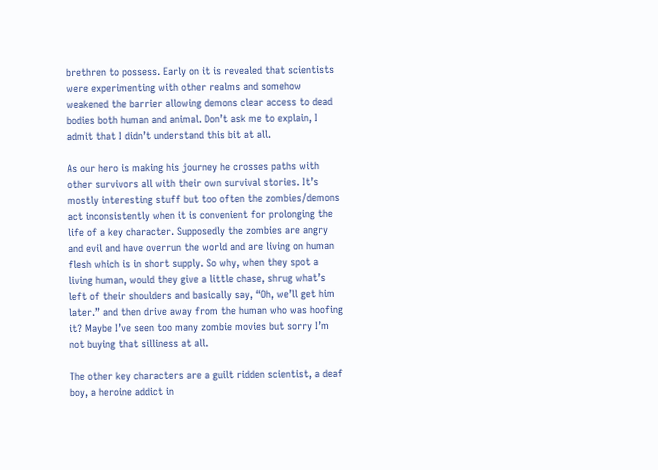brethren to possess. Early on it is revealed that scientists were experimenting with other realms and somehow weakened the barrier allowing demons clear access to dead bodies both human and animal. Don’t ask me to explain, I admit that I didn’t understand this bit at all.

As our hero is making his journey he crosses paths with other survivors all with their own survival stories. It’s mostly interesting stuff but too often the zombies/demons act inconsistently when it is convenient for prolonging the life of a key character. Supposedly the zombies are angry and evil and have overrun the world and are living on human flesh which is in short supply. So why, when they spot a living human, would they give a little chase, shrug what’s left of their shoulders and basically say, “Oh, we’ll get him later.” and then drive away from the human who was hoofing it? Maybe I’ve seen too many zombie movies but sorry I’m not buying that silliness at all.

The other key characters are a guilt ridden scientist, a deaf boy, a heroine addict in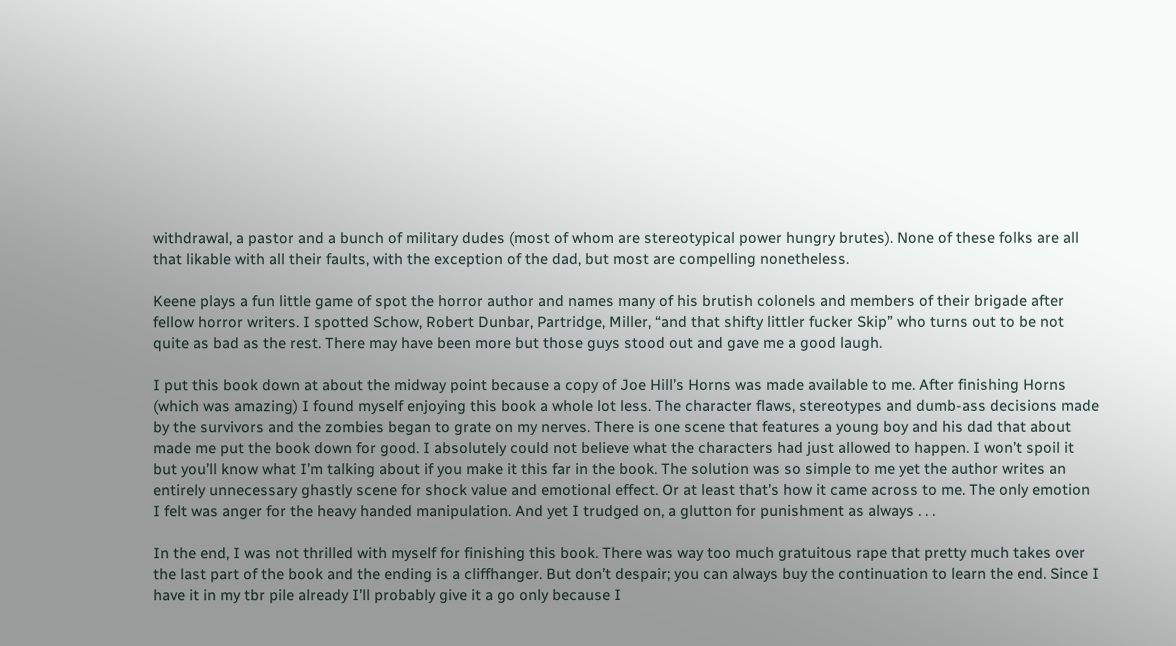withdrawal, a pastor and a bunch of military dudes (most of whom are stereotypical power hungry brutes). None of these folks are all that likable with all their faults, with the exception of the dad, but most are compelling nonetheless.

Keene plays a fun little game of spot the horror author and names many of his brutish colonels and members of their brigade after fellow horror writers. I spotted Schow, Robert Dunbar, Partridge, Miller, “and that shifty littler fucker Skip” who turns out to be not quite as bad as the rest. There may have been more but those guys stood out and gave me a good laugh.

I put this book down at about the midway point because a copy of Joe Hill’s Horns was made available to me. After finishing Horns (which was amazing) I found myself enjoying this book a whole lot less. The character flaws, stereotypes and dumb-ass decisions made by the survivors and the zombies began to grate on my nerves. There is one scene that features a young boy and his dad that about made me put the book down for good. I absolutely could not believe what the characters had just allowed to happen. I won’t spoil it but you’ll know what I’m talking about if you make it this far in the book. The solution was so simple to me yet the author writes an entirely unnecessary ghastly scene for shock value and emotional effect. Or at least that’s how it came across to me. The only emotion I felt was anger for the heavy handed manipulation. And yet I trudged on, a glutton for punishment as always . . .

In the end, I was not thrilled with myself for finishing this book. There was way too much gratuitous rape that pretty much takes over the last part of the book and the ending is a cliffhanger. But don’t despair; you can always buy the continuation to learn the end. Since I have it in my tbr pile already I’ll probably give it a go only because I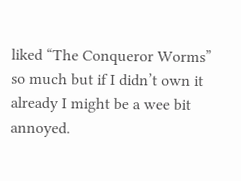liked “The Conqueror Worms” so much but if I didn’t own it already I might be a wee bit annoyed.